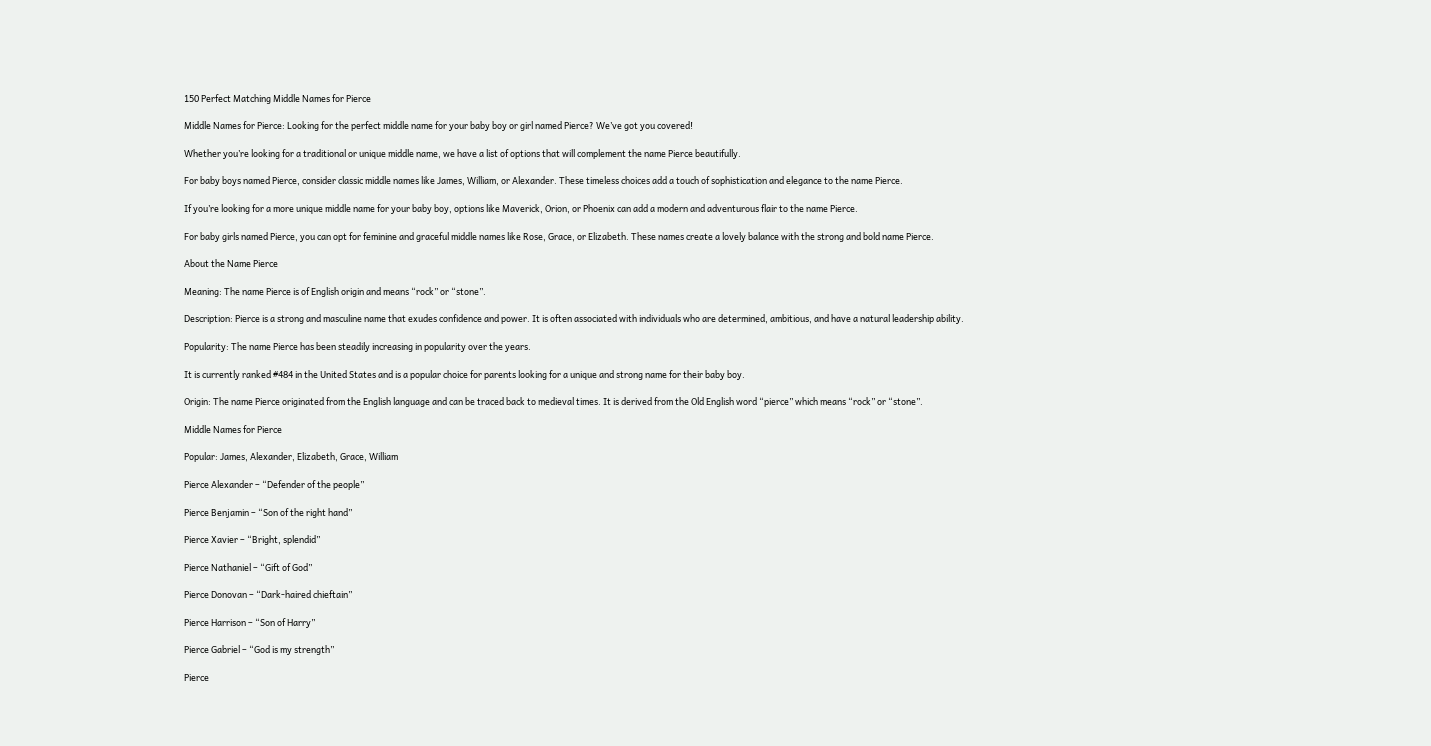150 Perfect Matching Middle Names for Pierce

Middle Names for Pierce: Looking for the perfect middle name for your baby boy or girl named Pierce? We’ve got you covered!

Whether you’re looking for a traditional or unique middle name, we have a list of options that will complement the name Pierce beautifully.

For baby boys named Pierce, consider classic middle names like James, William, or Alexander. These timeless choices add a touch of sophistication and elegance to the name Pierce.

If you’re looking for a more unique middle name for your baby boy, options like Maverick, Orion, or Phoenix can add a modern and adventurous flair to the name Pierce.

For baby girls named Pierce, you can opt for feminine and graceful middle names like Rose, Grace, or Elizabeth. These names create a lovely balance with the strong and bold name Pierce.

About the Name Pierce

Meaning: The name Pierce is of English origin and means “rock” or “stone”.

Description: Pierce is a strong and masculine name that exudes confidence and power. It is often associated with individuals who are determined, ambitious, and have a natural leadership ability.

Popularity: The name Pierce has been steadily increasing in popularity over the years.

It is currently ranked #484 in the United States and is a popular choice for parents looking for a unique and strong name for their baby boy.

Origin: The name Pierce originated from the English language and can be traced back to medieval times. It is derived from the Old English word “pierce” which means “rock” or “stone”.

Middle Names for Pierce

Popular: James, Alexander, Elizabeth, Grace, William

Pierce Alexander – “Defender of the people”

Pierce Benjamin – “Son of the right hand”

Pierce Xavier – “Bright, splendid”

Pierce Nathaniel – “Gift of God”

Pierce Donovan – “Dark-haired chieftain”

Pierce Harrison – “Son of Harry”

Pierce Gabriel – “God is my strength”

Pierce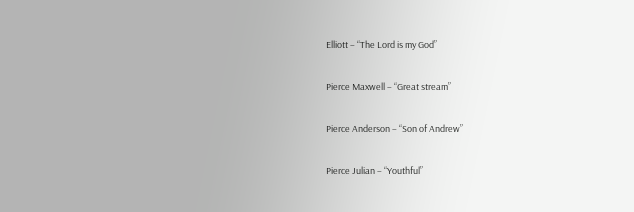Elliott – “The Lord is my God”

Pierce Maxwell – “Great stream”

Pierce Anderson – “Son of Andrew”

Pierce Julian – “Youthful”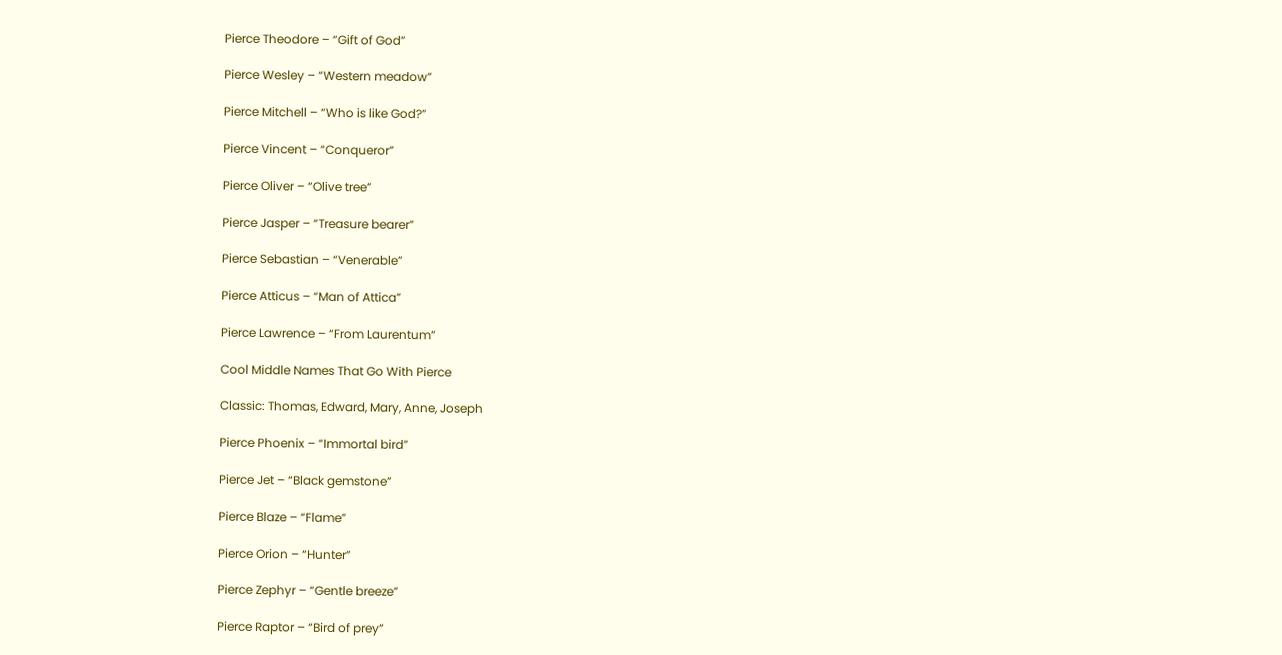Pierce Theodore – “Gift of God”

Pierce Wesley – “Western meadow”

Pierce Mitchell – “Who is like God?”

Pierce Vincent – “Conqueror”

Pierce Oliver – “Olive tree”

Pierce Jasper – “Treasure bearer”

Pierce Sebastian – “Venerable”

Pierce Atticus – “Man of Attica”

Pierce Lawrence – “From Laurentum”

Cool Middle Names That Go With Pierce

Classic: Thomas, Edward, Mary, Anne, Joseph

Pierce Phoenix – “Immortal bird”

Pierce Jet – “Black gemstone”

Pierce Blaze – “Flame”

Pierce Orion – “Hunter”

Pierce Zephyr – “Gentle breeze”

Pierce Raptor – “Bird of prey”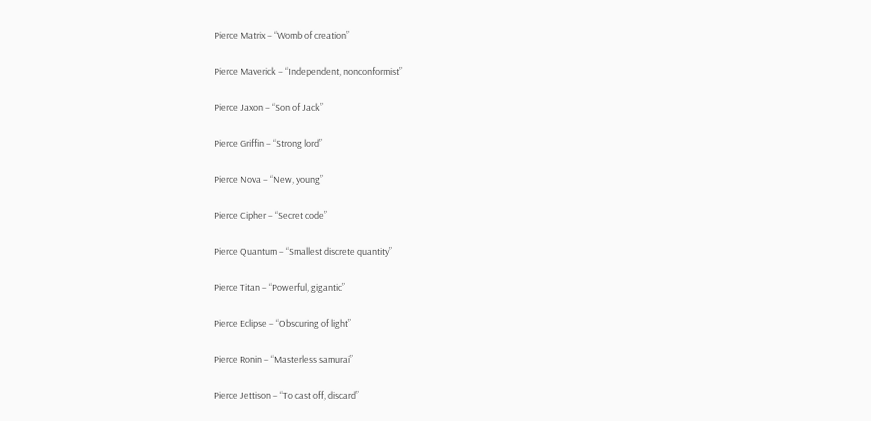Pierce Matrix – “Womb of creation”

Pierce Maverick – “Independent, nonconformist”

Pierce Jaxon – “Son of Jack”

Pierce Griffin – “Strong lord”

Pierce Nova – “New, young”

Pierce Cipher – “Secret code”

Pierce Quantum – “Smallest discrete quantity”

Pierce Titan – “Powerful, gigantic”

Pierce Eclipse – “Obscuring of light”

Pierce Ronin – “Masterless samurai”

Pierce Jettison – “To cast off, discard”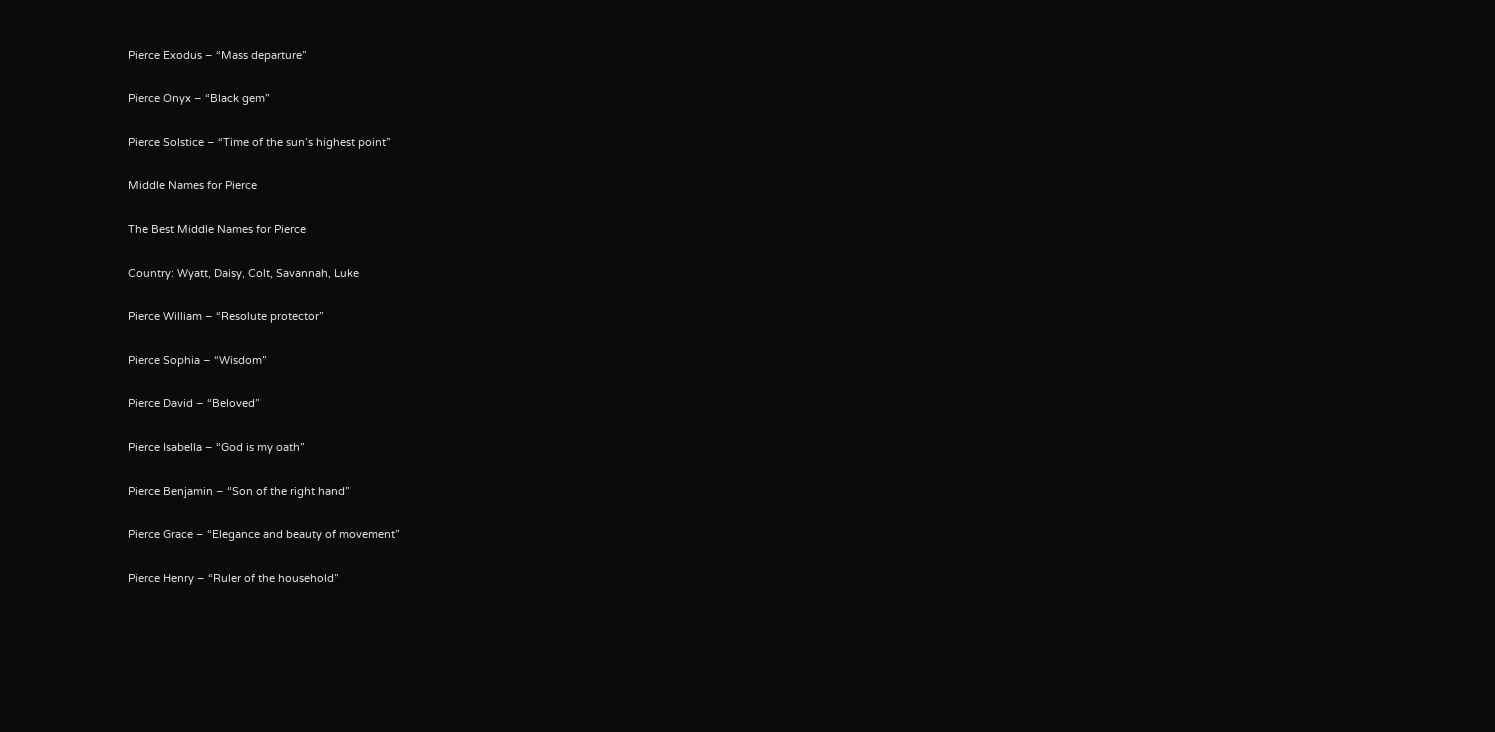Pierce Exodus – “Mass departure”

Pierce Onyx – “Black gem”

Pierce Solstice – “Time of the sun’s highest point”

Middle Names for Pierce

The Best Middle Names for Pierce

Country: Wyatt, Daisy, Colt, Savannah, Luke

Pierce William – “Resolute protector”

Pierce Sophia – “Wisdom”

Pierce David – “Beloved”

Pierce Isabella – “God is my oath”

Pierce Benjamin – “Son of the right hand”

Pierce Grace – “Elegance and beauty of movement”

Pierce Henry – “Ruler of the household”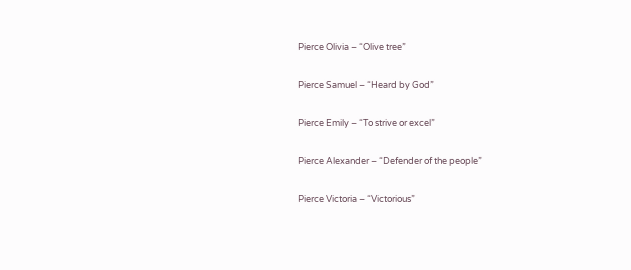Pierce Olivia – “Olive tree”

Pierce Samuel – “Heard by God”

Pierce Emily – “To strive or excel”

Pierce Alexander – “Defender of the people”

Pierce Victoria – “Victorious”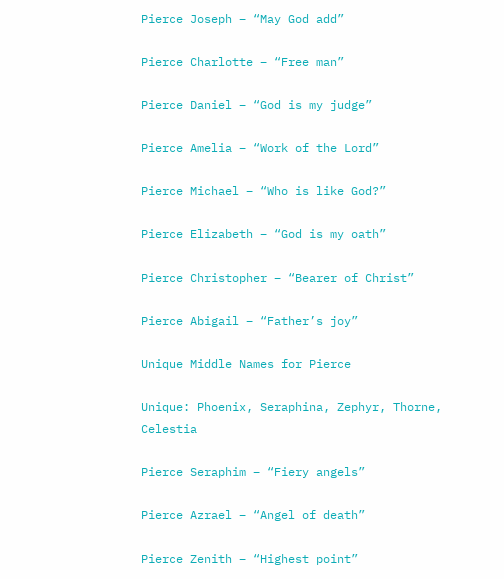Pierce Joseph – “May God add”

Pierce Charlotte – “Free man”

Pierce Daniel – “God is my judge”

Pierce Amelia – “Work of the Lord”

Pierce Michael – “Who is like God?”

Pierce Elizabeth – “God is my oath”

Pierce Christopher – “Bearer of Christ”

Pierce Abigail – “Father’s joy”

Unique Middle Names for Pierce

Unique: Phoenix, Seraphina, Zephyr, Thorne, Celestia

Pierce Seraphim – “Fiery angels”

Pierce Azrael – “Angel of death”

Pierce Zenith – “Highest point”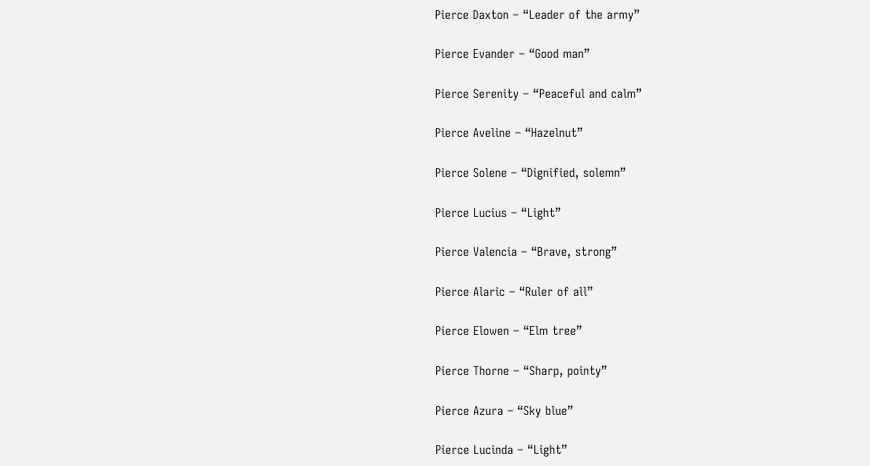Pierce Daxton – “Leader of the army”

Pierce Evander – “Good man”

Pierce Serenity – “Peaceful and calm”

Pierce Aveline – “Hazelnut”

Pierce Solene – “Dignified, solemn”

Pierce Lucius – “Light”

Pierce Valencia – “Brave, strong”

Pierce Alaric – “Ruler of all”

Pierce Elowen – “Elm tree”

Pierce Thorne – “Sharp, pointy”

Pierce Azura – “Sky blue”

Pierce Lucinda – “Light”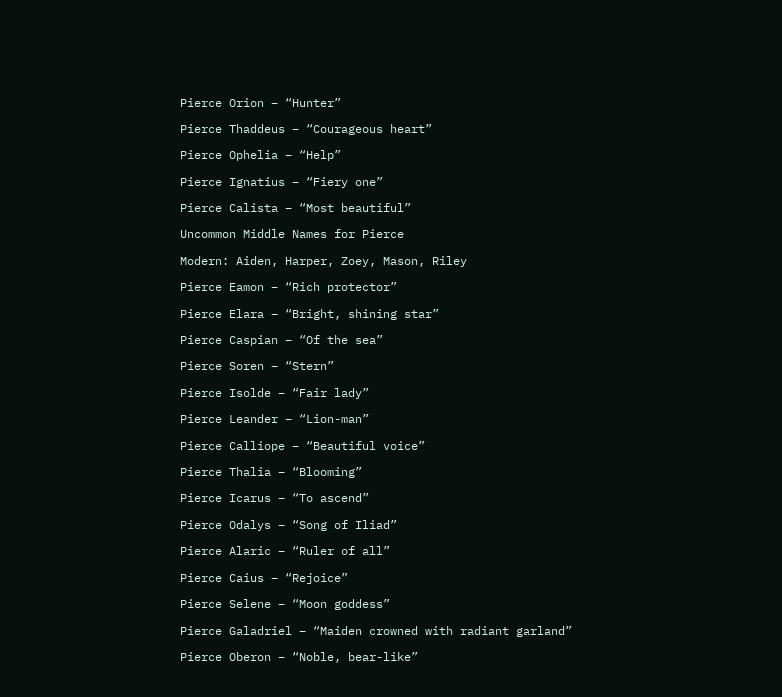Pierce Orion – “Hunter”

Pierce Thaddeus – “Courageous heart”

Pierce Ophelia – “Help”

Pierce Ignatius – “Fiery one”

Pierce Calista – “Most beautiful”

Uncommon Middle Names for Pierce

Modern: Aiden, Harper, Zoey, Mason, Riley

Pierce Eamon – “Rich protector”

Pierce Elara – “Bright, shining star”

Pierce Caspian – “Of the sea”

Pierce Soren – “Stern”

Pierce Isolde – “Fair lady”

Pierce Leander – “Lion-man”

Pierce Calliope – “Beautiful voice”

Pierce Thalia – “Blooming”

Pierce Icarus – “To ascend”

Pierce Odalys – “Song of Iliad”

Pierce Alaric – “Ruler of all”

Pierce Caius – “Rejoice”

Pierce Selene – “Moon goddess”

Pierce Galadriel – “Maiden crowned with radiant garland”

Pierce Oberon – “Noble, bear-like”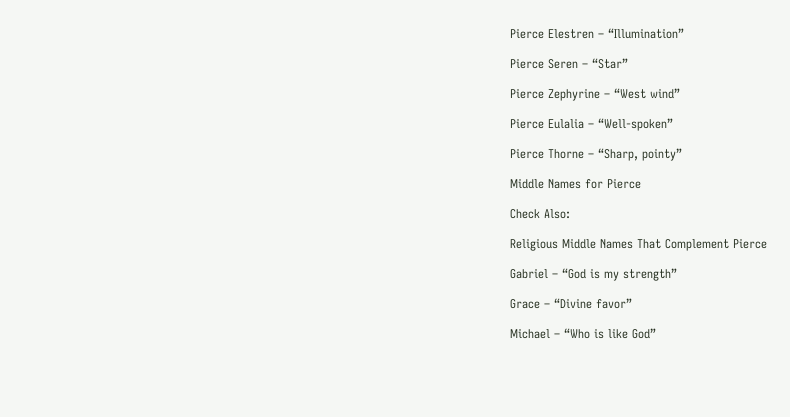Pierce Elestren – “Illumination”

Pierce Seren – “Star”

Pierce Zephyrine – “West wind”

Pierce Eulalia – “Well-spoken”

Pierce Thorne – “Sharp, pointy”

Middle Names for Pierce

Check Also:

Religious Middle Names That Complement Pierce

Gabriel – “God is my strength”

Grace – “Divine favor”

Michael – “Who is like God”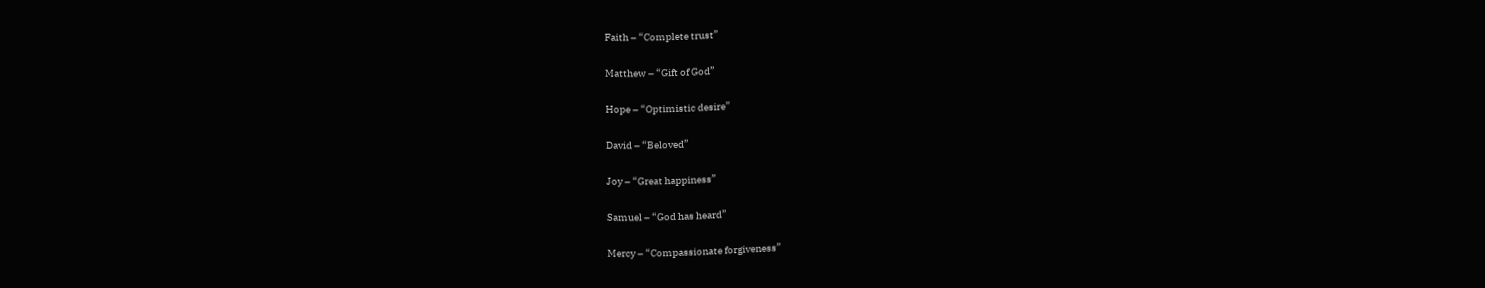Faith – “Complete trust”

Matthew – “Gift of God”

Hope – “Optimistic desire”

David – “Beloved”

Joy – “Great happiness”

Samuel – “God has heard”

Mercy – “Compassionate forgiveness”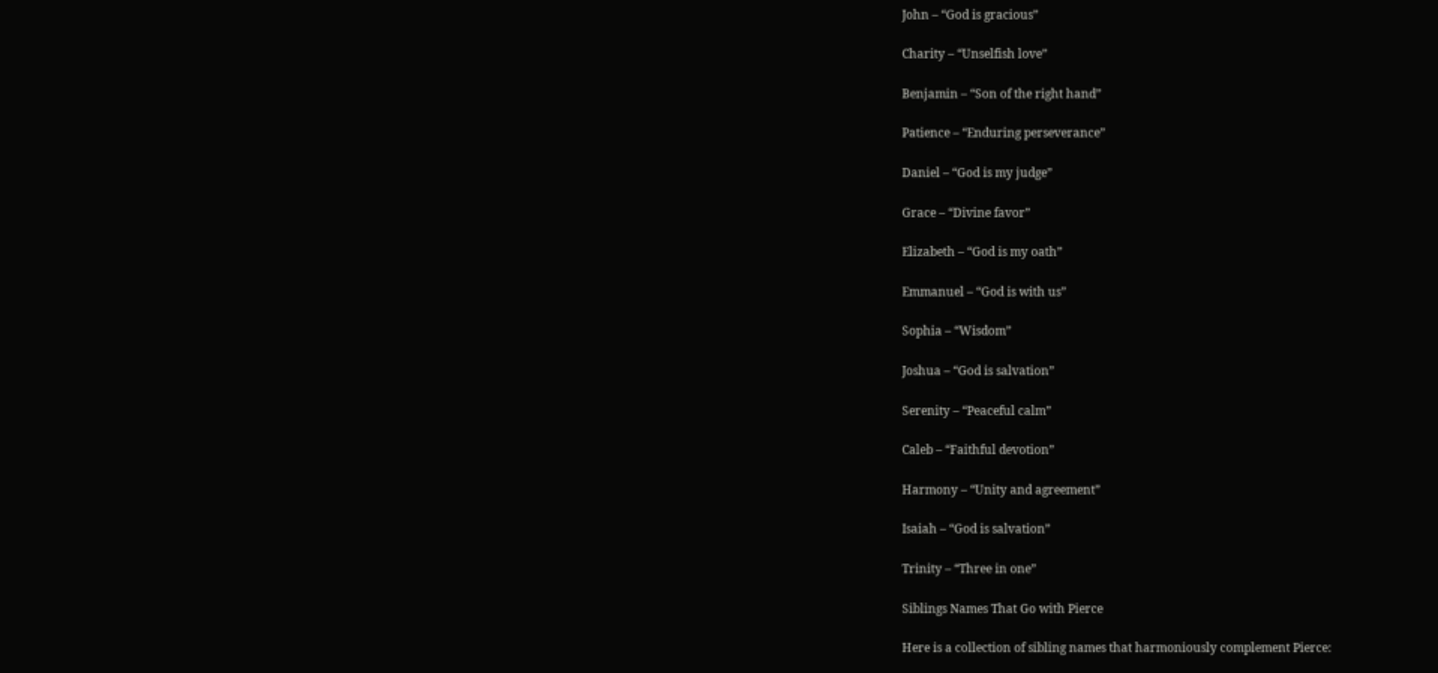John – “God is gracious”

Charity – “Unselfish love”

Benjamin – “Son of the right hand”

Patience – “Enduring perseverance”

Daniel – “God is my judge”

Grace – “Divine favor”

Elizabeth – “God is my oath”

Emmanuel – “God is with us”

Sophia – “Wisdom”

Joshua – “God is salvation”

Serenity – “Peaceful calm”

Caleb – “Faithful devotion”

Harmony – “Unity and agreement”

Isaiah – “God is salvation”

Trinity – “Three in one”

Siblings Names That Go with Pierce

Here is a collection of sibling names that harmoniously complement Pierce: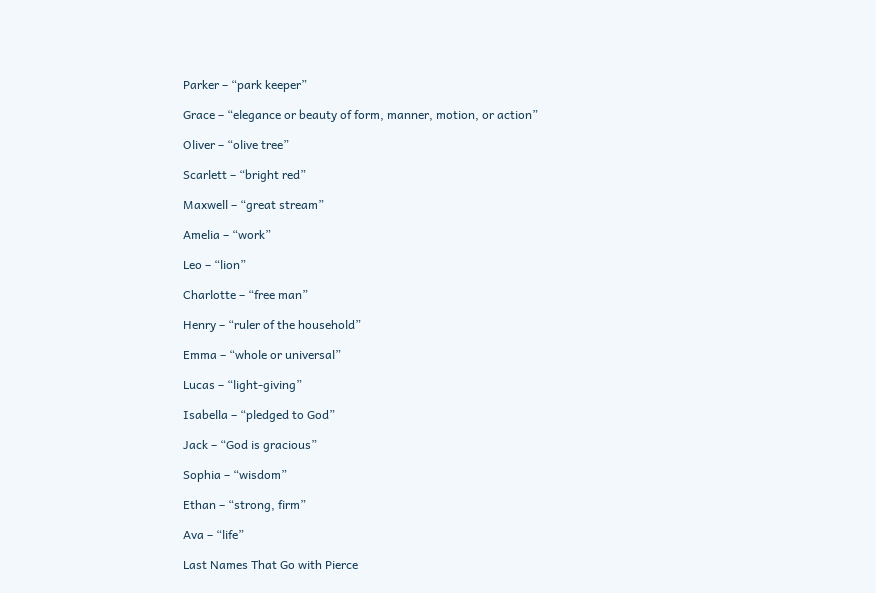Parker – “park keeper”

Grace – “elegance or beauty of form, manner, motion, or action”

Oliver – “olive tree”

Scarlett – “bright red”

Maxwell – “great stream”

Amelia – “work”

Leo – “lion”

Charlotte – “free man”

Henry – “ruler of the household”

Emma – “whole or universal”

Lucas – “light-giving”

Isabella – “pledged to God”

Jack – “God is gracious”

Sophia – “wisdom”

Ethan – “strong, firm”

Ava – “life”

Last Names That Go with Pierce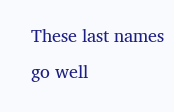These last names go well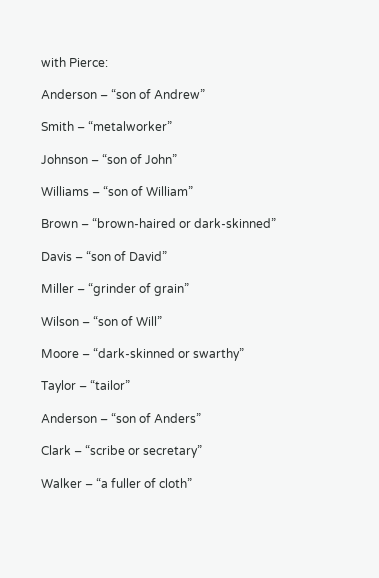with Pierce:

Anderson – “son of Andrew”

Smith – “metalworker”

Johnson – “son of John”

Williams – “son of William”

Brown – “brown-haired or dark-skinned”

Davis – “son of David”

Miller – “grinder of grain”

Wilson – “son of Will”

Moore – “dark-skinned or swarthy”

Taylor – “tailor”

Anderson – “son of Anders”

Clark – “scribe or secretary”

Walker – “a fuller of cloth”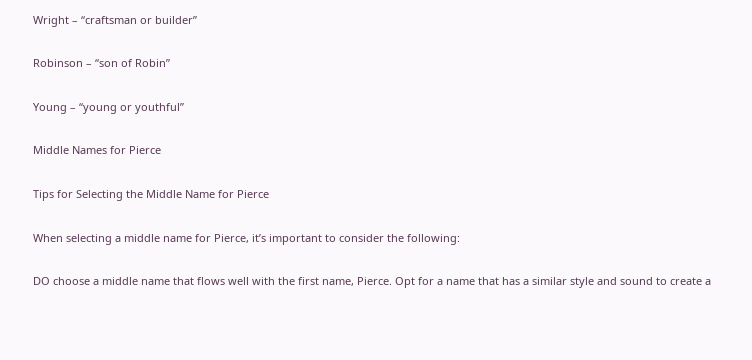Wright – “craftsman or builder”

Robinson – “son of Robin”

Young – “young or youthful”

Middle Names for Pierce

Tips for Selecting the Middle Name for Pierce

When selecting a middle name for Pierce, it’s important to consider the following:

DO choose a middle name that flows well with the first name, Pierce. Opt for a name that has a similar style and sound to create a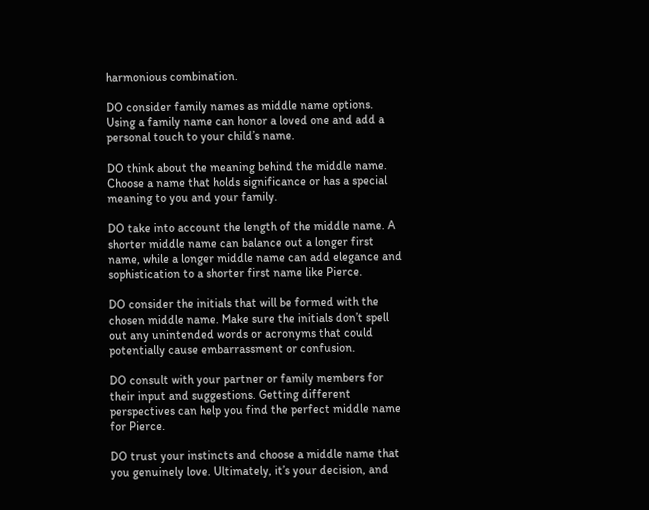harmonious combination.

DO consider family names as middle name options. Using a family name can honor a loved one and add a personal touch to your child’s name.

DO think about the meaning behind the middle name. Choose a name that holds significance or has a special meaning to you and your family.

DO take into account the length of the middle name. A shorter middle name can balance out a longer first name, while a longer middle name can add elegance and sophistication to a shorter first name like Pierce.

DO consider the initials that will be formed with the chosen middle name. Make sure the initials don’t spell out any unintended words or acronyms that could potentially cause embarrassment or confusion.

DO consult with your partner or family members for their input and suggestions. Getting different perspectives can help you find the perfect middle name for Pierce.

DO trust your instincts and choose a middle name that you genuinely love. Ultimately, it’s your decision, and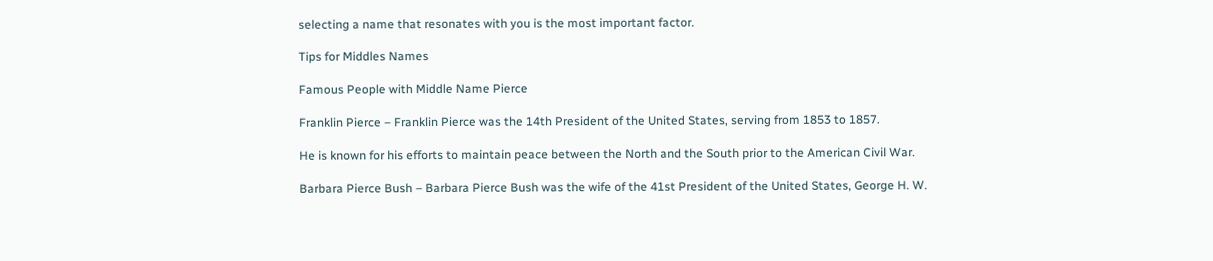selecting a name that resonates with you is the most important factor.

Tips for Middles Names

Famous People with Middle Name Pierce

Franklin Pierce – Franklin Pierce was the 14th President of the United States, serving from 1853 to 1857.

He is known for his efforts to maintain peace between the North and the South prior to the American Civil War.

Barbara Pierce Bush – Barbara Pierce Bush was the wife of the 41st President of the United States, George H. W.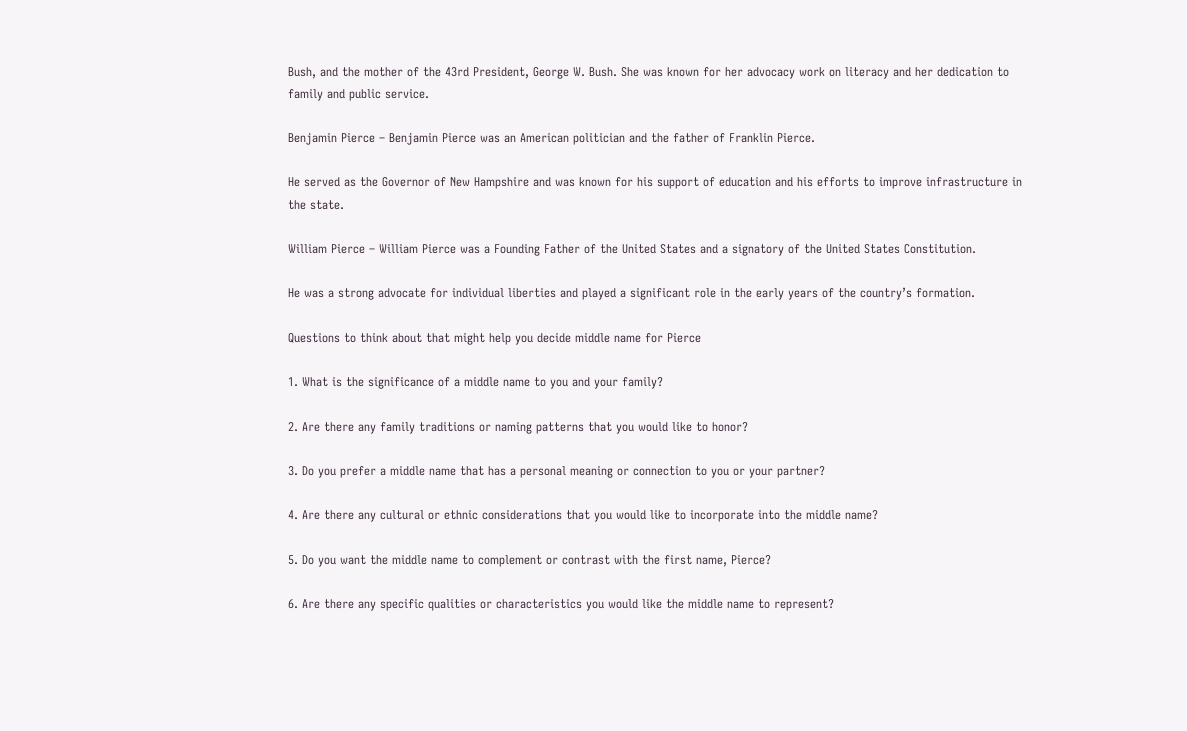Bush, and the mother of the 43rd President, George W. Bush. She was known for her advocacy work on literacy and her dedication to family and public service.

Benjamin Pierce – Benjamin Pierce was an American politician and the father of Franklin Pierce.

He served as the Governor of New Hampshire and was known for his support of education and his efforts to improve infrastructure in the state.

William Pierce – William Pierce was a Founding Father of the United States and a signatory of the United States Constitution.

He was a strong advocate for individual liberties and played a significant role in the early years of the country’s formation.

Questions to think about that might help you decide middle name for Pierce

1. What is the significance of a middle name to you and your family?

2. Are there any family traditions or naming patterns that you would like to honor?

3. Do you prefer a middle name that has a personal meaning or connection to you or your partner?

4. Are there any cultural or ethnic considerations that you would like to incorporate into the middle name?

5. Do you want the middle name to complement or contrast with the first name, Pierce?

6. Are there any specific qualities or characteristics you would like the middle name to represent?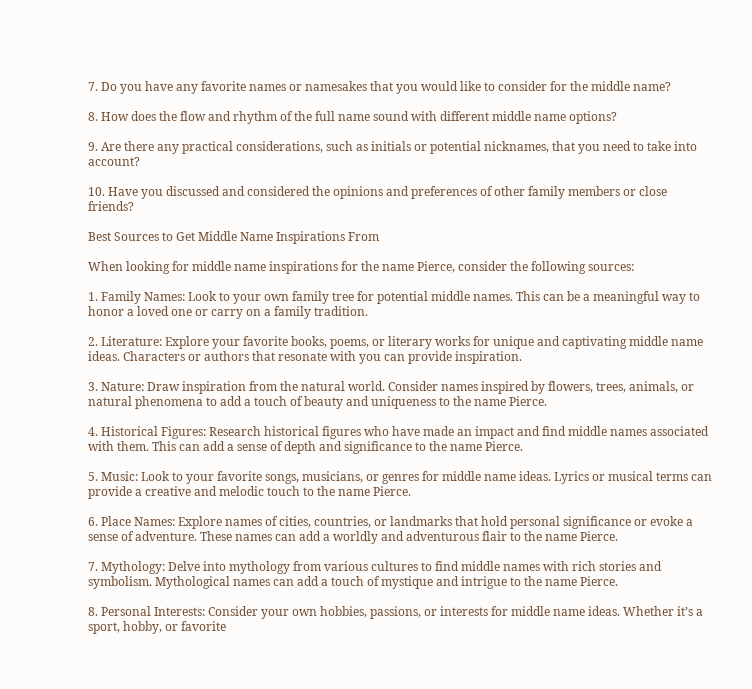7. Do you have any favorite names or namesakes that you would like to consider for the middle name?

8. How does the flow and rhythm of the full name sound with different middle name options?

9. Are there any practical considerations, such as initials or potential nicknames, that you need to take into account?

10. Have you discussed and considered the opinions and preferences of other family members or close friends?

Best Sources to Get Middle Name Inspirations From

When looking for middle name inspirations for the name Pierce, consider the following sources:

1. Family Names: Look to your own family tree for potential middle names. This can be a meaningful way to honor a loved one or carry on a family tradition.

2. Literature: Explore your favorite books, poems, or literary works for unique and captivating middle name ideas. Characters or authors that resonate with you can provide inspiration.

3. Nature: Draw inspiration from the natural world. Consider names inspired by flowers, trees, animals, or natural phenomena to add a touch of beauty and uniqueness to the name Pierce.

4. Historical Figures: Research historical figures who have made an impact and find middle names associated with them. This can add a sense of depth and significance to the name Pierce.

5. Music: Look to your favorite songs, musicians, or genres for middle name ideas. Lyrics or musical terms can provide a creative and melodic touch to the name Pierce.

6. Place Names: Explore names of cities, countries, or landmarks that hold personal significance or evoke a sense of adventure. These names can add a worldly and adventurous flair to the name Pierce.

7. Mythology: Delve into mythology from various cultures to find middle names with rich stories and symbolism. Mythological names can add a touch of mystique and intrigue to the name Pierce.

8. Personal Interests: Consider your own hobbies, passions, or interests for middle name ideas. Whether it’s a sport, hobby, or favorite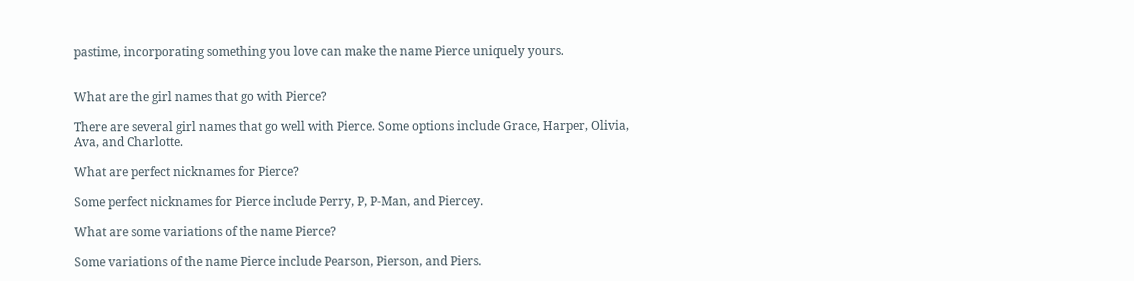pastime, incorporating something you love can make the name Pierce uniquely yours.


What are the girl names that go with Pierce?

There are several girl names that go well with Pierce. Some options include Grace, Harper, Olivia, Ava, and Charlotte.

What are perfect nicknames for Pierce?

Some perfect nicknames for Pierce include Perry, P, P-Man, and Piercey.

What are some variations of the name Pierce?

Some variations of the name Pierce include Pearson, Pierson, and Piers.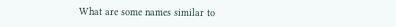What are some names similar to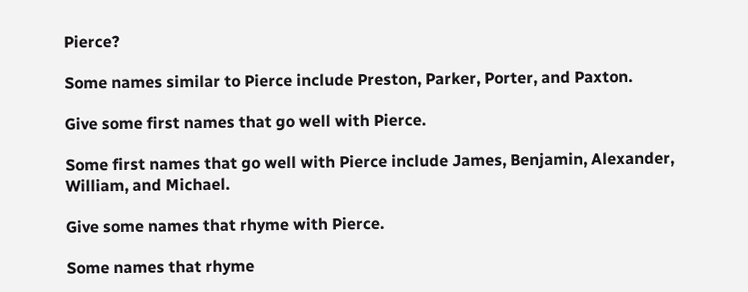Pierce?

Some names similar to Pierce include Preston, Parker, Porter, and Paxton.

Give some first names that go well with Pierce.

Some first names that go well with Pierce include James, Benjamin, Alexander, William, and Michael.

Give some names that rhyme with Pierce.

Some names that rhyme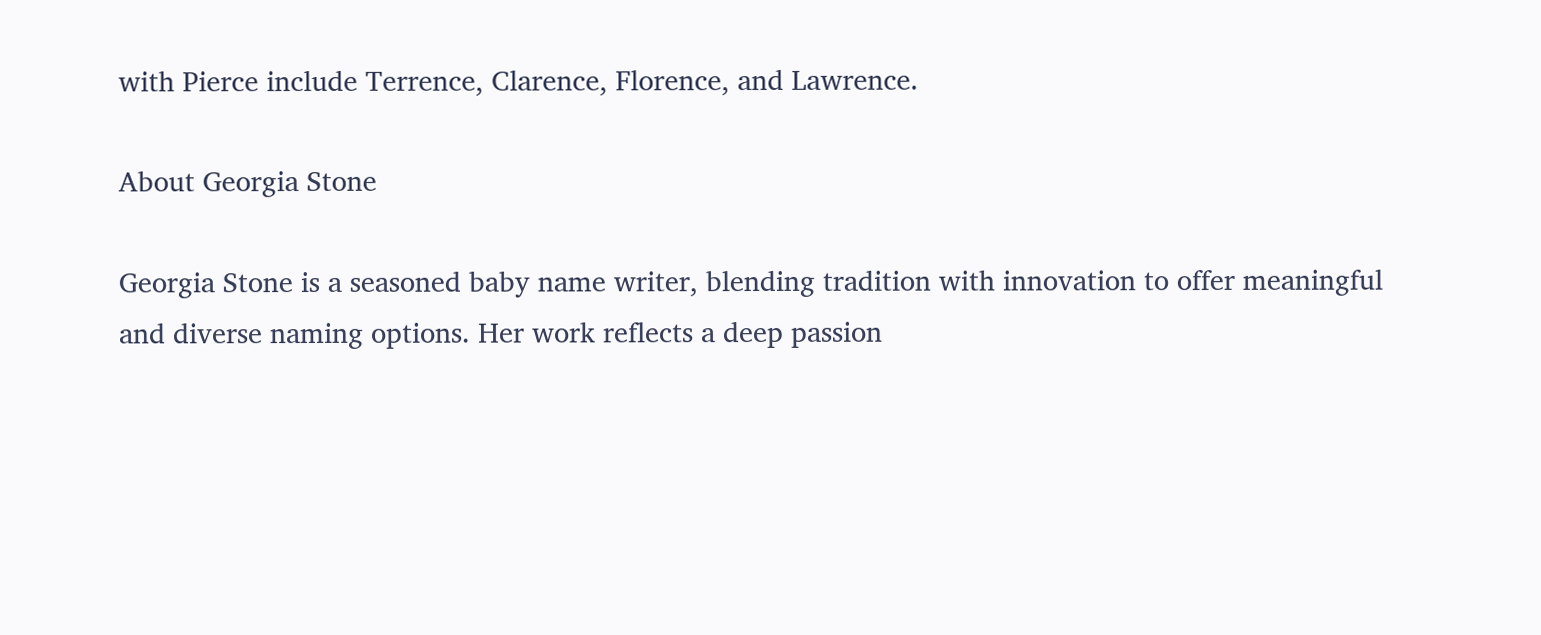with Pierce include Terrence, Clarence, Florence, and Lawrence.

About Georgia Stone

Georgia Stone is a seasoned baby name writer, blending tradition with innovation to offer meaningful and diverse naming options. Her work reflects a deep passion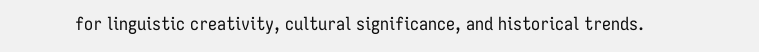for linguistic creativity, cultural significance, and historical trends.